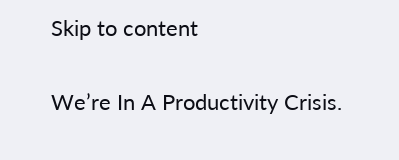Skip to content

We’re In A Productivity Crisis.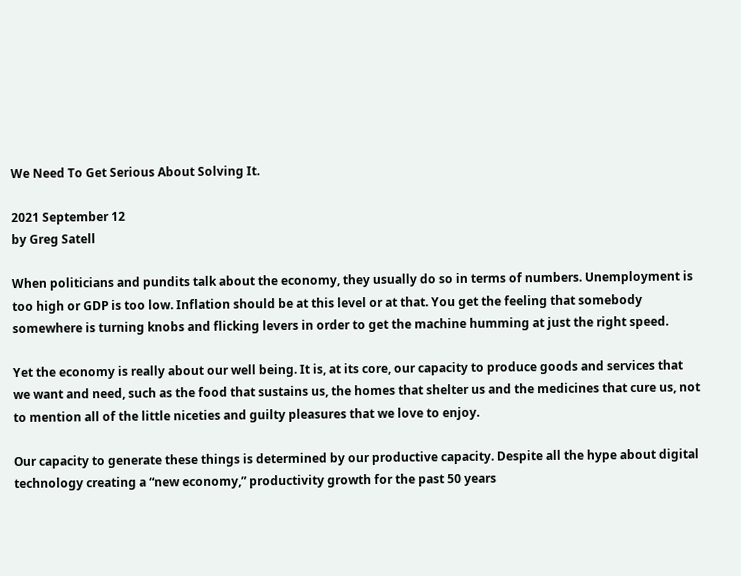We Need To Get Serious About Solving It.

2021 September 12
by Greg Satell

When politicians and pundits talk about the economy, they usually do so in terms of numbers. Unemployment is too high or GDP is too low. Inflation should be at this level or at that. You get the feeling that somebody somewhere is turning knobs and flicking levers in order to get the machine humming at just the right speed.

Yet the economy is really about our well being. It is, at its core, our capacity to produce goods and services that we want and need, such as the food that sustains us, the homes that shelter us and the medicines that cure us, not to mention all of the little niceties and guilty pleasures that we love to enjoy.

Our capacity to generate these things is determined by our productive capacity. Despite all the hype about digital technology creating a “new economy,” productivity growth for the past 50 years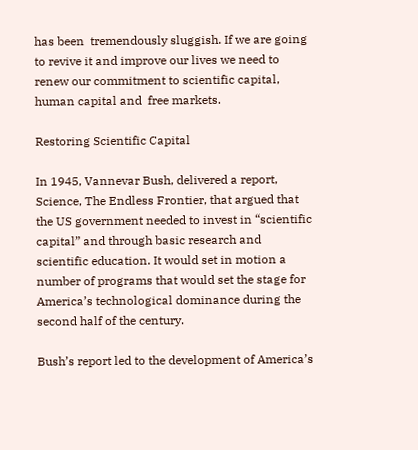has been  tremendously sluggish. If we are going to revive it and improve our lives we need to renew our commitment to scientific capital, human capital and  free markets.

Restoring Scientific Capital

In 1945, Vannevar Bush, delivered a report, Science, The Endless Frontier, that argued that the US government needed to invest in “scientific capital” and through basic research and scientific education. It would set in motion a number of programs that would set the stage for America’s technological dominance during the second half of the century.

Bush’s report led to the development of America’s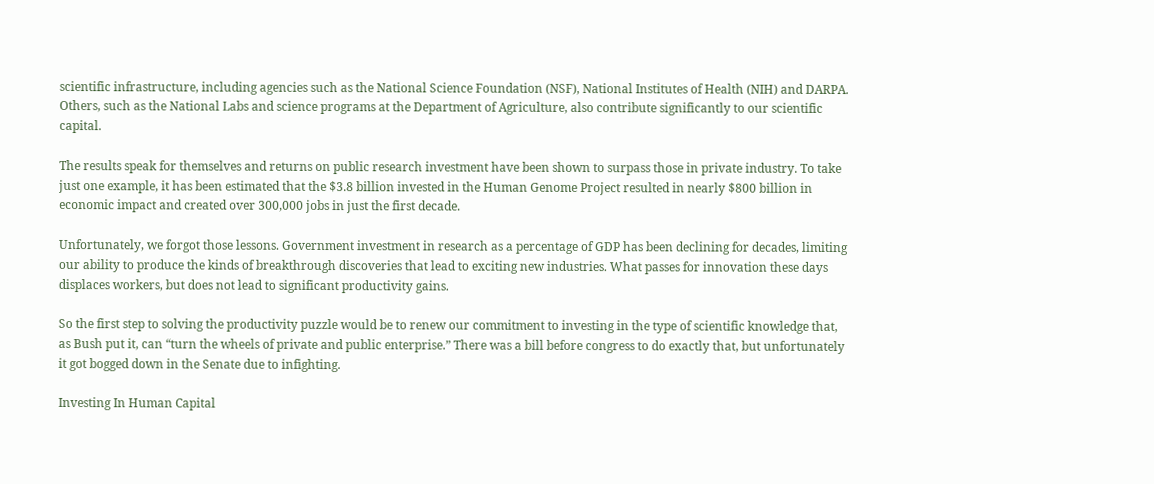scientific infrastructure, including agencies such as the National Science Foundation (NSF), National Institutes of Health (NIH) and DARPA. Others, such as the National Labs and science programs at the Department of Agriculture, also contribute significantly to our scientific capital.

The results speak for themselves and returns on public research investment have been shown to surpass those in private industry. To take just one example, it has been estimated that the $3.8 billion invested in the Human Genome Project resulted in nearly $800 billion in economic impact and created over 300,000 jobs in just the first decade.

Unfortunately, we forgot those lessons. Government investment in research as a percentage of GDP has been declining for decades, limiting our ability to produce the kinds of breakthrough discoveries that lead to exciting new industries. What passes for innovation these days displaces workers, but does not lead to significant productivity gains.

So the first step to solving the productivity puzzle would be to renew our commitment to investing in the type of scientific knowledge that, as Bush put it, can “turn the wheels of private and public enterprise.” There was a bill before congress to do exactly that, but unfortunately it got bogged down in the Senate due to infighting.

Investing In Human Capital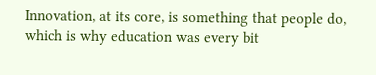Innovation, at its core, is something that people do, which is why education was every bit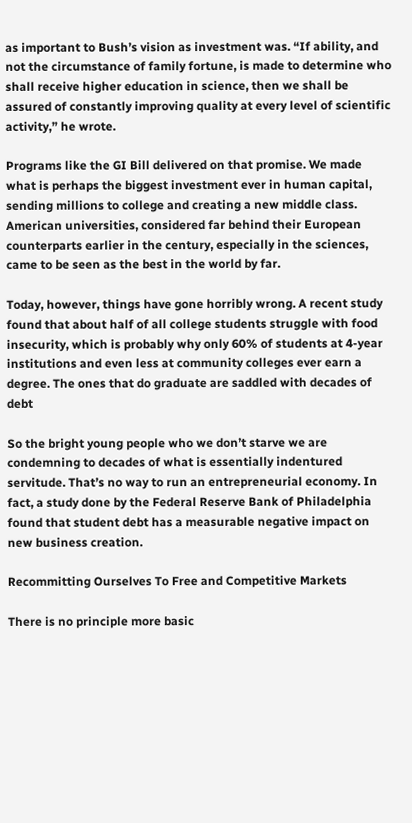as important to Bush’s vision as investment was. “If ability, and not the circumstance of family fortune, is made to determine who shall receive higher education in science, then we shall be assured of constantly improving quality at every level of scientific activity,” he wrote.

Programs like the GI Bill delivered on that promise. We made what is perhaps the biggest investment ever in human capital, sending millions to college and creating a new middle class. American universities, considered far behind their European counterparts earlier in the century, especially in the sciences, came to be seen as the best in the world by far.

Today, however, things have gone horribly wrong. A recent study found that about half of all college students struggle with food insecurity, which is probably why only 60% of students at 4-year institutions and even less at community colleges ever earn a degree. The ones that do graduate are saddled with decades of debt

So the bright young people who we don’t starve we are condemning to decades of what is essentially indentured servitude. That’s no way to run an entrepreneurial economy. In fact, a study done by the Federal Reserve Bank of Philadelphia found that student debt has a measurable negative impact on new business creation.

Recommitting Ourselves To Free and Competitive Markets

There is no principle more basic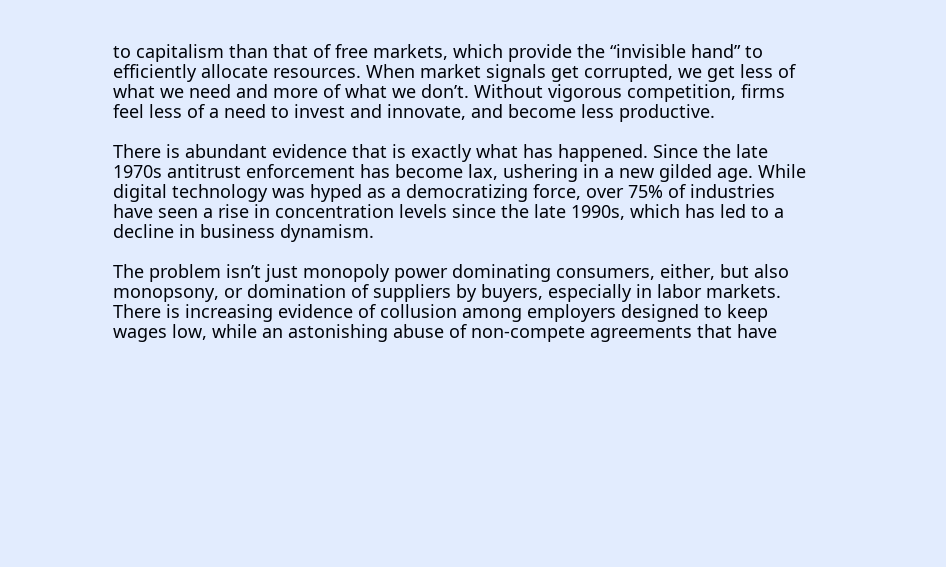to capitalism than that of free markets, which provide the “invisible hand” to efficiently allocate resources. When market signals get corrupted, we get less of what we need and more of what we don’t. Without vigorous competition, firms feel less of a need to invest and innovate, and become less productive.

There is abundant evidence that is exactly what has happened. Since the late 1970s antitrust enforcement has become lax, ushering in a new gilded age. While digital technology was hyped as a democratizing force, over 75% of industries have seen a rise in concentration levels since the late 1990s, which has led to a decline in business dynamism.

The problem isn’t just monopoly power dominating consumers, either, but also monopsony, or domination of suppliers by buyers, especially in labor markets. There is increasing evidence of collusion among employers designed to keep wages low, while an astonishing abuse of non-compete agreements that have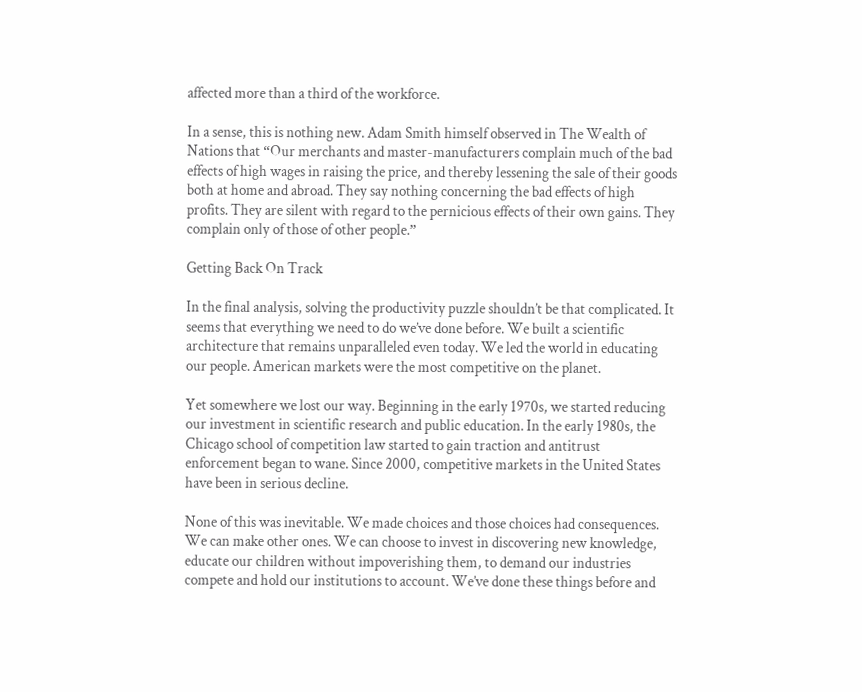affected more than a third of the workforce.

In a sense, this is nothing new. Adam Smith himself observed in The Wealth of Nations that “Our merchants and master-manufacturers complain much of the bad effects of high wages in raising the price, and thereby lessening the sale of their goods both at home and abroad. They say nothing concerning the bad effects of high profits. They are silent with regard to the pernicious effects of their own gains. They complain only of those of other people.”

Getting Back On Track

In the final analysis, solving the productivity puzzle shouldn’t be that complicated. It seems that everything we need to do we’ve done before. We built a scientific architecture that remains unparalleled even today. We led the world in educating our people. American markets were the most competitive on the planet.

Yet somewhere we lost our way. Beginning in the early 1970s, we started reducing our investment in scientific research and public education. In the early 1980s, the Chicago school of competition law started to gain traction and antitrust enforcement began to wane. Since 2000, competitive markets in the United States have been in serious decline.

None of this was inevitable. We made choices and those choices had consequences. We can make other ones. We can choose to invest in discovering new knowledge, educate our children without impoverishing them, to demand our industries compete and hold our institutions to account. We’ve done these things before and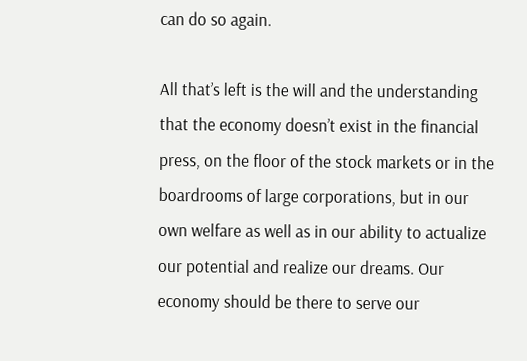can do so again.

All that’s left is the will and the understanding that the economy doesn’t exist in the financial press, on the floor of the stock markets or in the boardrooms of large corporations, but in our own welfare as well as in our ability to actualize our potential and realize our dreams. Our economy should be there to serve our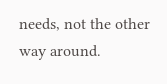needs, not the other way around.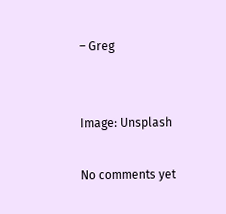– Greg


Image: Unsplash

No comments yet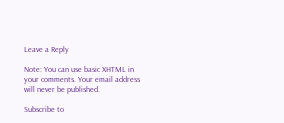Leave a Reply

Note: You can use basic XHTML in your comments. Your email address will never be published.

Subscribe to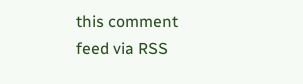this comment feed via RSS